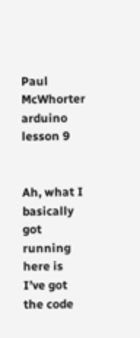Paul McWhorter arduino lesson 9


Ah, what I basically got running here is I’ve got the code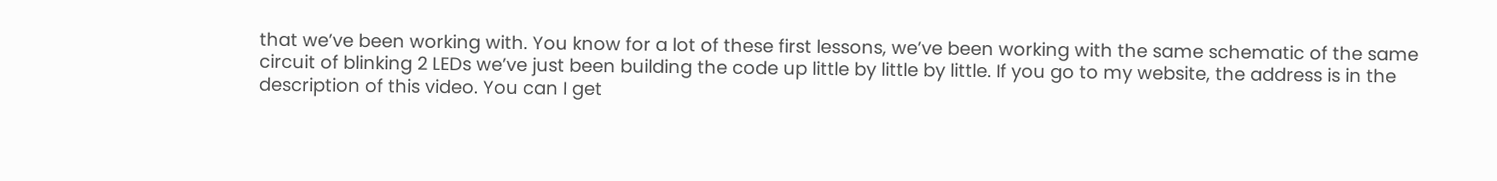that we’ve been working with. You know for a lot of these first lessons, we’ve been working with the same schematic of the same circuit of blinking 2 LEDs we’ve just been building the code up little by little by little. If you go to my website, the address is in the description of this video. You can I get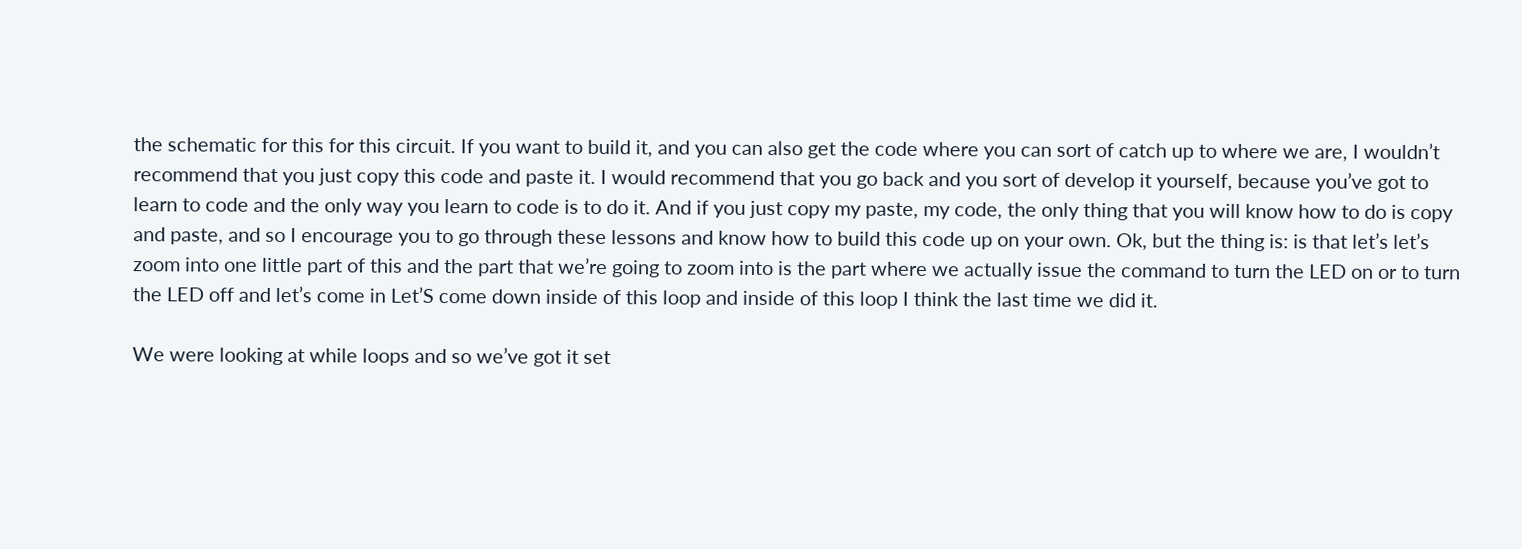the schematic for this for this circuit. If you want to build it, and you can also get the code where you can sort of catch up to where we are, I wouldn’t recommend that you just copy this code and paste it. I would recommend that you go back and you sort of develop it yourself, because you’ve got to learn to code and the only way you learn to code is to do it. And if you just copy my paste, my code, the only thing that you will know how to do is copy and paste, and so I encourage you to go through these lessons and know how to build this code up on your own. Ok, but the thing is: is that let’s let’s zoom into one little part of this and the part that we’re going to zoom into is the part where we actually issue the command to turn the LED on or to turn the LED off and let’s come in Let’S come down inside of this loop and inside of this loop I think the last time we did it.

We were looking at while loops and so we’ve got it set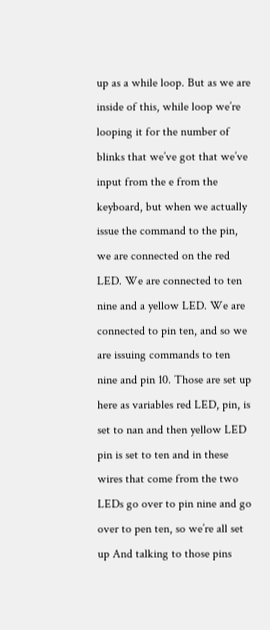up as a while loop. But as we are inside of this, while loop we’re looping it for the number of blinks that we’ve got that we’ve input from the e from the keyboard, but when we actually issue the command to the pin, we are connected on the red LED. We are connected to ten nine and a yellow LED. We are connected to pin ten, and so we are issuing commands to ten nine and pin 10. Those are set up here as variables red LED, pin, is set to nan and then yellow LED pin is set to ten and in these wires that come from the two LEDs go over to pin nine and go over to pen ten, so we’re all set up And talking to those pins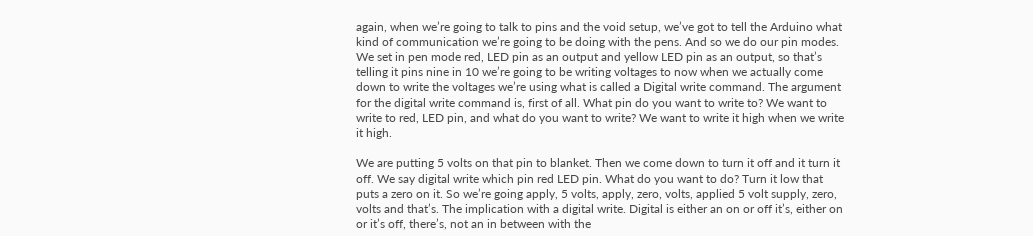again, when we’re going to talk to pins and the void setup, we’ve got to tell the Arduino what kind of communication we’re going to be doing with the pens. And so we do our pin modes. We set in pen mode red, LED pin as an output and yellow LED pin as an output, so that’s telling it pins nine in 10 we’re going to be writing voltages to now when we actually come down to write the voltages we’re using what is called a Digital write command. The argument for the digital write command is, first of all. What pin do you want to write to? We want to write to red, LED pin, and what do you want to write? We want to write it high when we write it high.

We are putting 5 volts on that pin to blanket. Then we come down to turn it off and it turn it off. We say digital write which pin red LED pin. What do you want to do? Turn it low that puts a zero on it. So we’re going apply, 5 volts, apply, zero, volts, applied 5 volt supply, zero, volts and that’s. The implication with a digital write. Digital is either an on or off it’s, either on or it’s off, there’s, not an in between with the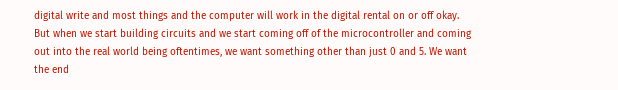digital write and most things and the computer will work in the digital rental on or off okay. But when we start building circuits and we start coming off of the microcontroller and coming out into the real world being oftentimes, we want something other than just 0 and 5. We want the end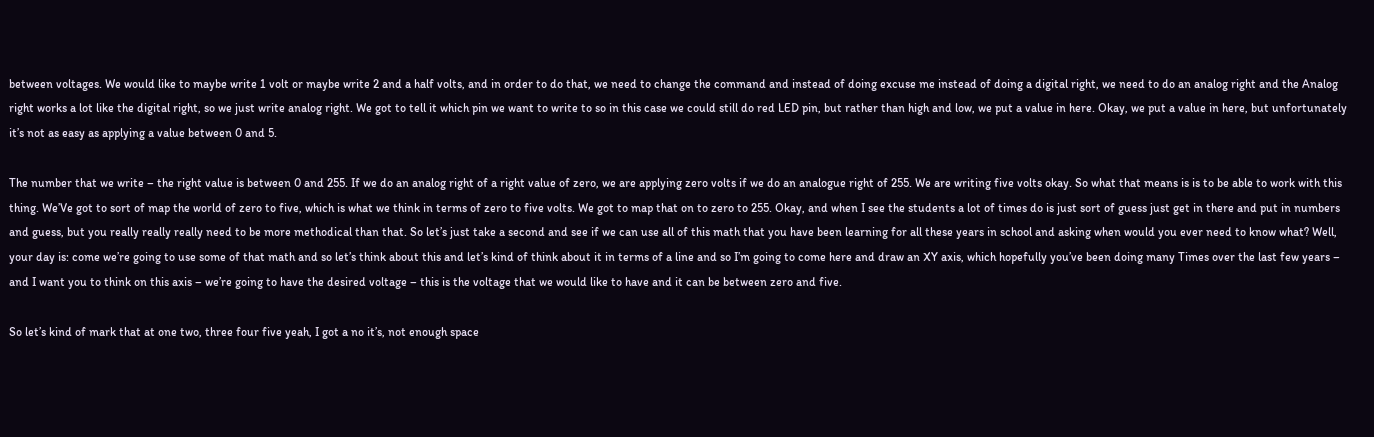between voltages. We would like to maybe write 1 volt or maybe write 2 and a half volts, and in order to do that, we need to change the command and instead of doing excuse me instead of doing a digital right, we need to do an analog right and the Analog right works a lot like the digital right, so we just write analog right. We got to tell it which pin we want to write to so in this case we could still do red LED pin, but rather than high and low, we put a value in here. Okay, we put a value in here, but unfortunately it’s not as easy as applying a value between 0 and 5.

The number that we write – the right value is between 0 and 255. If we do an analog right of a right value of zero, we are applying zero volts if we do an analogue right of 255. We are writing five volts okay. So what that means is is to be able to work with this thing. We’Ve got to sort of map the world of zero to five, which is what we think in terms of zero to five volts. We got to map that on to zero to 255. Okay, and when I see the students a lot of times do is just sort of guess just get in there and put in numbers and guess, but you really really really need to be more methodical than that. So let’s just take a second and see if we can use all of this math that you have been learning for all these years in school and asking when would you ever need to know what? Well, your day is: come we’re going to use some of that math and so let’s think about this and let’s kind of think about it in terms of a line and so I’m going to come here and draw an XY axis, which hopefully you’ve been doing many Times over the last few years – and I want you to think on this axis – we’re going to have the desired voltage – this is the voltage that we would like to have and it can be between zero and five.

So let’s kind of mark that at one two, three four five yeah, I got a no it’s, not enough space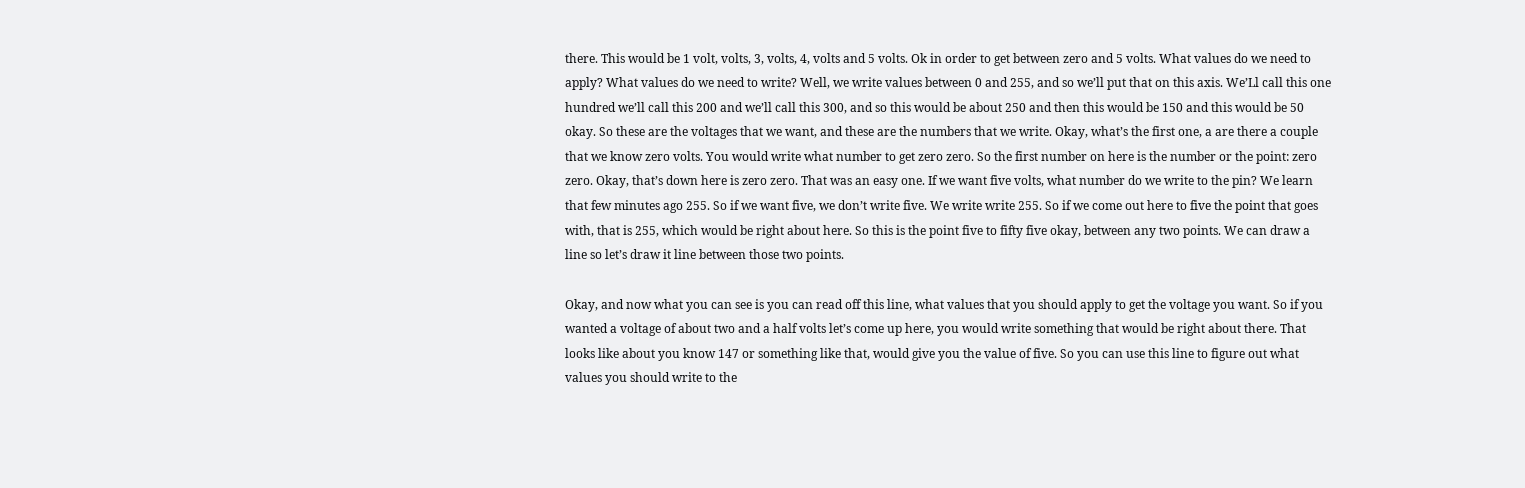there. This would be 1 volt, volts, 3, volts, 4, volts and 5 volts. Ok in order to get between zero and 5 volts. What values do we need to apply? What values do we need to write? Well, we write values between 0 and 255, and so we’ll put that on this axis. We’Ll call this one hundred we’ll call this 200 and we’ll call this 300, and so this would be about 250 and then this would be 150 and this would be 50 okay. So these are the voltages that we want, and these are the numbers that we write. Okay, what’s the first one, a are there a couple that we know zero volts. You would write what number to get zero zero. So the first number on here is the number or the point: zero zero. Okay, that’s down here is zero zero. That was an easy one. If we want five volts, what number do we write to the pin? We learn that few minutes ago 255. So if we want five, we don’t write five. We write write 255. So if we come out here to five the point that goes with, that is 255, which would be right about here. So this is the point five to fifty five okay, between any two points. We can draw a line so let’s draw it line between those two points.

Okay, and now what you can see is you can read off this line, what values that you should apply to get the voltage you want. So if you wanted a voltage of about two and a half volts let’s come up here, you would write something that would be right about there. That looks like about you know 147 or something like that, would give you the value of five. So you can use this line to figure out what values you should write to the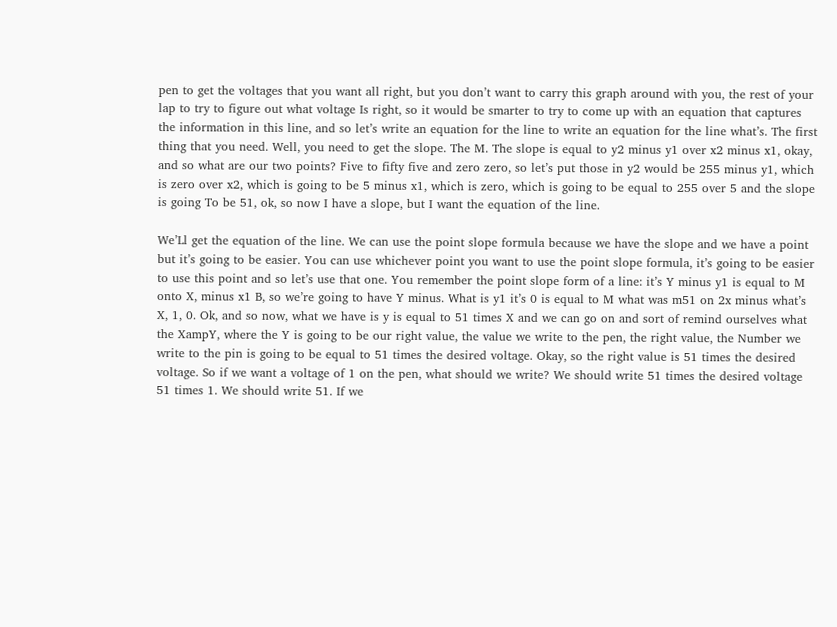pen to get the voltages that you want all right, but you don’t want to carry this graph around with you, the rest of your lap to try to figure out what voltage Is right, so it would be smarter to try to come up with an equation that captures the information in this line, and so let’s write an equation for the line to write an equation for the line what’s. The first thing that you need. Well, you need to get the slope. The M. The slope is equal to y2 minus y1 over x2 minus x1, okay, and so what are our two points? Five to fifty five and zero zero, so let’s put those in y2 would be 255 minus y1, which is zero over x2, which is going to be 5 minus x1, which is zero, which is going to be equal to 255 over 5 and the slope is going To be 51, ok, so now I have a slope, but I want the equation of the line.

We’Ll get the equation of the line. We can use the point slope formula because we have the slope and we have a point but it’s going to be easier. You can use whichever point you want to use the point slope formula, it’s going to be easier to use this point and so let’s use that one. You remember the point slope form of a line: it’s Y minus y1 is equal to M onto X, minus x1 B, so we’re going to have Y minus. What is y1 it’s 0 is equal to M what was m51 on 2x minus what’s X, 1, 0. Ok, and so now, what we have is y is equal to 51 times X and we can go on and sort of remind ourselves what the XampY, where the Y is going to be our right value, the value we write to the pen, the right value, the Number we write to the pin is going to be equal to 51 times the desired voltage. Okay, so the right value is 51 times the desired voltage. So if we want a voltage of 1 on the pen, what should we write? We should write 51 times the desired voltage 51 times 1. We should write 51. If we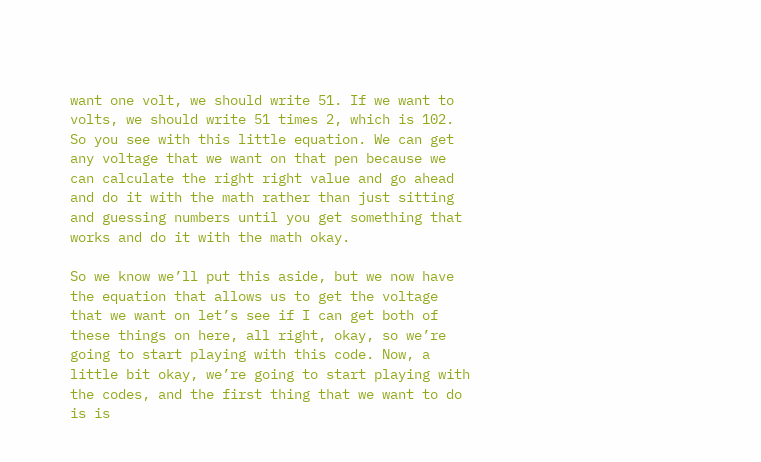want one volt, we should write 51. If we want to volts, we should write 51 times 2, which is 102. So you see with this little equation. We can get any voltage that we want on that pen because we can calculate the right right value and go ahead and do it with the math rather than just sitting and guessing numbers until you get something that works and do it with the math okay.

So we know we’ll put this aside, but we now have the equation that allows us to get the voltage that we want on let’s see if I can get both of these things on here, all right, okay, so we’re going to start playing with this code. Now, a little bit okay, we’re going to start playing with the codes, and the first thing that we want to do is is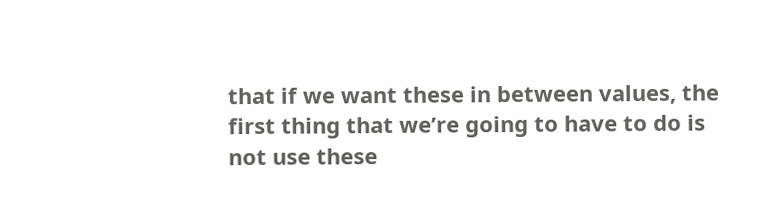that if we want these in between values, the first thing that we’re going to have to do is not use these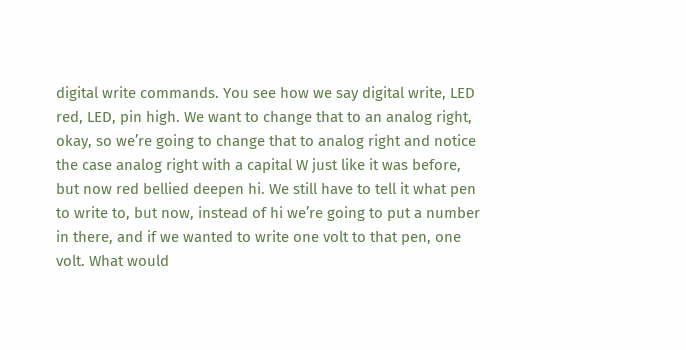digital write commands. You see how we say digital write, LED red, LED, pin high. We want to change that to an analog right, okay, so we’re going to change that to analog right and notice the case analog right with a capital W just like it was before, but now red bellied deepen hi. We still have to tell it what pen to write to, but now, instead of hi we’re going to put a number in there, and if we wanted to write one volt to that pen, one volt. What would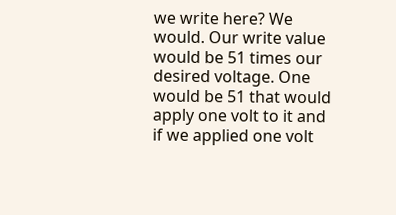we write here? We would. Our write value would be 51 times our desired voltage. One would be 51 that would apply one volt to it and if we applied one volt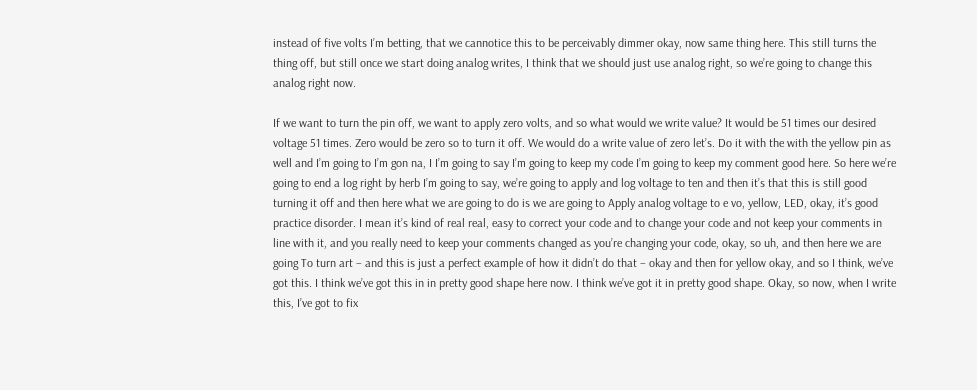instead of five volts I’m betting, that we cannotice this to be perceivably dimmer okay, now same thing here. This still turns the thing off, but still once we start doing analog writes, I think that we should just use analog right, so we’re going to change this analog right now.

If we want to turn the pin off, we want to apply zero volts, and so what would we write value? It would be 51 times our desired voltage 51 times. Zero would be zero so to turn it off. We would do a write value of zero let’s. Do it with the with the yellow pin as well and I’m going to I’m gon na, I I’m going to say I’m going to keep my code I’m going to keep my comment good here. So here we’re going to end a log right by herb I’m going to say, we’re going to apply and log voltage to ten and then it’s that this is still good turning it off and then here what we are going to do is we are going to Apply analog voltage to e vo, yellow, LED, okay, it’s good practice disorder. I mean it’s kind of real real, easy to correct your code and to change your code and not keep your comments in line with it, and you really need to keep your comments changed as you’re changing your code, okay, so uh, and then here we are going To turn art – and this is just a perfect example of how it didn’t do that – okay and then for yellow okay, and so I think, we’ve got this. I think we’ve got this in in pretty good shape here now. I think we’ve got it in pretty good shape. Okay, so now, when I write this, I’ve got to fix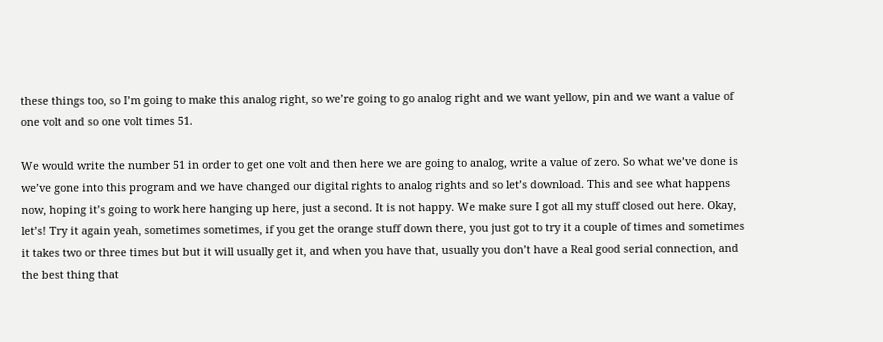these things too, so I’m going to make this analog right, so we’re going to go analog right and we want yellow, pin and we want a value of one volt and so one volt times 51.

We would write the number 51 in order to get one volt and then here we are going to analog, write a value of zero. So what we’ve done is we’ve gone into this program and we have changed our digital rights to analog rights and so let’s download. This and see what happens now, hoping it’s going to work here hanging up here, just a second. It is not happy. We make sure I got all my stuff closed out here. Okay, let’s! Try it again yeah, sometimes sometimes, if you get the orange stuff down there, you just got to try it a couple of times and sometimes it takes two or three times but but it will usually get it, and when you have that, usually you don’t have a Real good serial connection, and the best thing that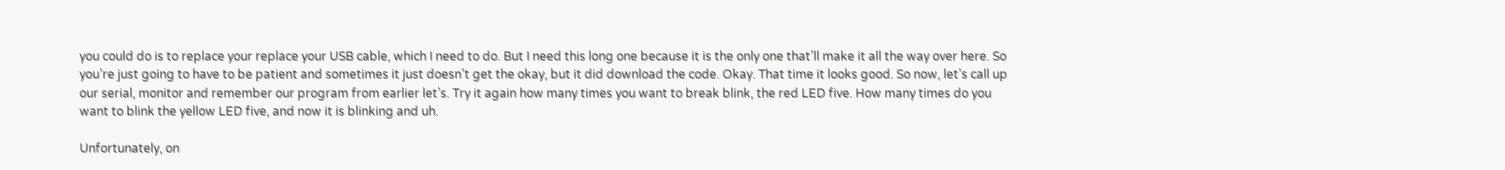you could do is to replace your replace your USB cable, which I need to do. But I need this long one because it is the only one that’ll make it all the way over here. So you’re just going to have to be patient and sometimes it just doesn’t get the okay, but it did download the code. Okay. That time it looks good. So now, let’s call up our serial, monitor and remember our program from earlier let’s. Try it again how many times you want to break blink, the red LED five. How many times do you want to blink the yellow LED five, and now it is blinking and uh.

Unfortunately, on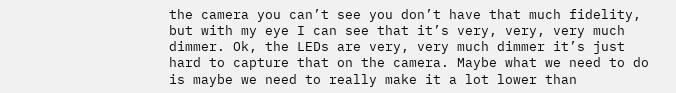the camera you can’t see you don’t have that much fidelity, but with my eye I can see that it’s very, very, very much dimmer. Ok, the LEDs are very, very much dimmer it’s just hard to capture that on the camera. Maybe what we need to do is maybe we need to really make it a lot lower than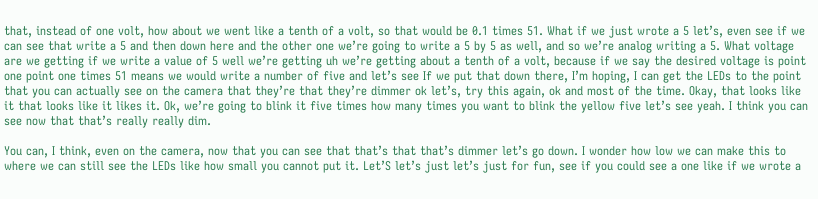that, instead of one volt, how about we went like a tenth of a volt, so that would be 0.1 times 51. What if we just wrote a 5 let’s, even see if we can see that write a 5 and then down here and the other one we’re going to write a 5 by 5 as well, and so we’re analog writing a 5. What voltage are we getting if we write a value of 5 well we’re getting uh we’re getting about a tenth of a volt, because if we say the desired voltage is point one point one times 51 means we would write a number of five and let’s see If we put that down there, I’m hoping, I can get the LEDs to the point that you can actually see on the camera that they’re that they’re dimmer ok let’s, try this again, ok and most of the time. Okay, that looks like it that looks like it likes it. Ok, we’re going to blink it five times how many times you want to blink the yellow five let’s see yeah. I think you can see now that that’s really really dim.

You can, I think, even on the camera, now that you can see that that’s that that’s dimmer let’s go down. I wonder how low we can make this to where we can still see the LEDs like how small you cannot put it. Let’S let’s just let’s just for fun, see if you could see a one like if we wrote a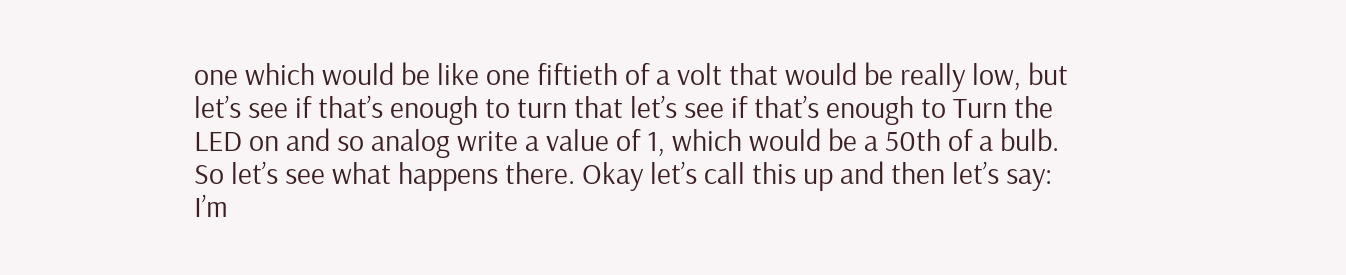one which would be like one fiftieth of a volt that would be really low, but let’s see if that’s enough to turn that let’s see if that’s enough to Turn the LED on and so analog write a value of 1, which would be a 50th of a bulb. So let’s see what happens there. Okay let’s call this up and then let’s say: I’m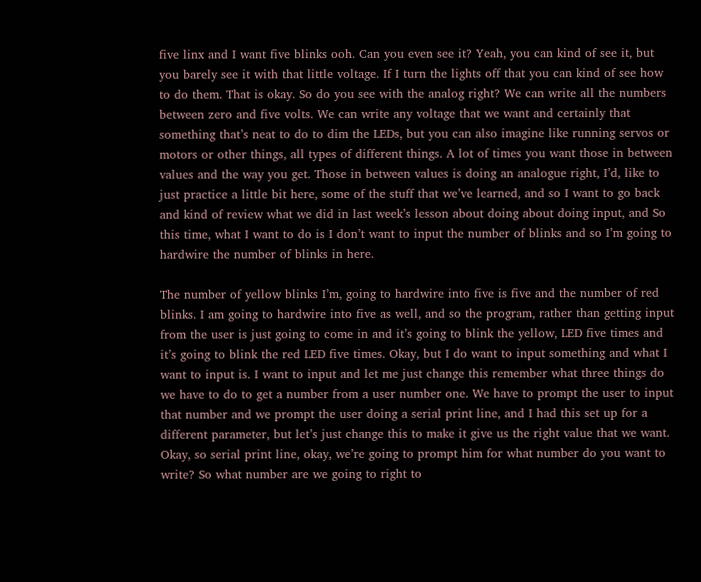five linx and I want five blinks ooh. Can you even see it? Yeah, you can kind of see it, but you barely see it with that little voltage. If I turn the lights off that you can kind of see how to do them. That is okay. So do you see with the analog right? We can write all the numbers between zero and five volts. We can write any voltage that we want and certainly that something that’s neat to do to dim the LEDs, but you can also imagine like running servos or motors or other things, all types of different things. A lot of times you want those in between values and the way you get. Those in between values is doing an analogue right, I’d, like to just practice a little bit here, some of the stuff that we’ve learned, and so I want to go back and kind of review what we did in last week’s lesson about doing about doing input, and So this time, what I want to do is I don’t want to input the number of blinks and so I’m going to hardwire the number of blinks in here.

The number of yellow blinks I’m, going to hardwire into five is five and the number of red blinks. I am going to hardwire into five as well, and so the program, rather than getting input from the user is just going to come in and it’s going to blink the yellow, LED five times and it’s going to blink the red LED five times. Okay, but I do want to input something and what I want to input is. I want to input and let me just change this remember what three things do we have to do to get a number from a user number one. We have to prompt the user to input that number and we prompt the user doing a serial print line, and I had this set up for a different parameter, but let’s just change this to make it give us the right value that we want. Okay, so serial print line, okay, we’re going to prompt him for what number do you want to write? So what number are we going to right to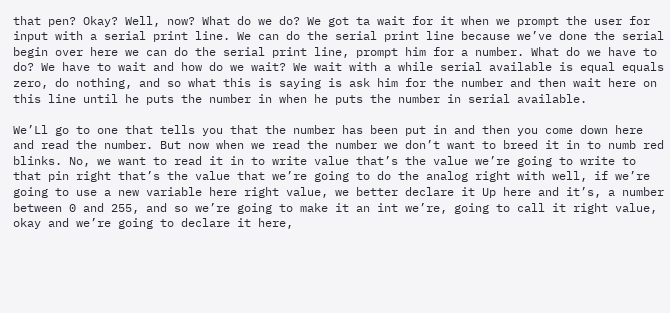that pen? Okay? Well, now? What do we do? We got ta wait for it when we prompt the user for input with a serial print line. We can do the serial print line because we’ve done the serial begin over here we can do the serial print line, prompt him for a number. What do we have to do? We have to wait and how do we wait? We wait with a while serial available is equal equals zero, do nothing, and so what this is saying is ask him for the number and then wait here on this line until he puts the number in when he puts the number in serial available.

We’Ll go to one that tells you that the number has been put in and then you come down here and read the number. But now when we read the number we don’t want to breed it in to numb red blinks. No, we want to read it in to write value that’s the value we’re going to write to that pin right that’s the value that we’re going to do the analog right with well, if we’re going to use a new variable here right value, we better declare it Up here and it’s, a number between 0 and 255, and so we’re going to make it an int we’re, going to call it right value, okay and we’re going to declare it here,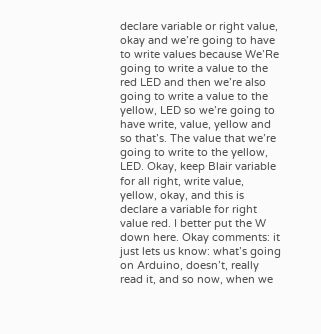declare variable or right value, okay and we’re going to have to write values because We’Re going to write a value to the red LED and then we’re also going to write a value to the yellow, LED so we’re going to have write, value, yellow and so that’s. The value that we’re going to write to the yellow, LED. Okay, keep Blair variable for all right, write value, yellow, okay, and this is declare a variable for right value red. I better put the W down here. Okay comments: it just lets us know: what’s going on Arduino, doesn’t, really read it, and so now, when we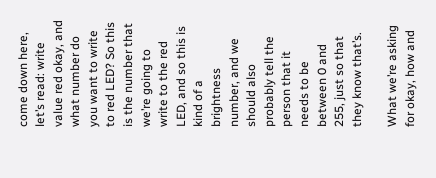come down here, let’s read: write value red okay, and what number do you want to write to red LED? So this is the number that we’re going to write to the red LED, and so this is kind of a brightness number, and we should also probably tell the person that it needs to be between 0 and 255, just so that they know that’s.

What we’re asking for okay, how and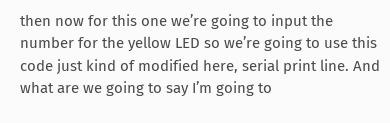then now for this one we’re going to input the number for the yellow LED so we’re going to use this code just kind of modified here, serial print line. And what are we going to say I’m going to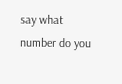say what number do you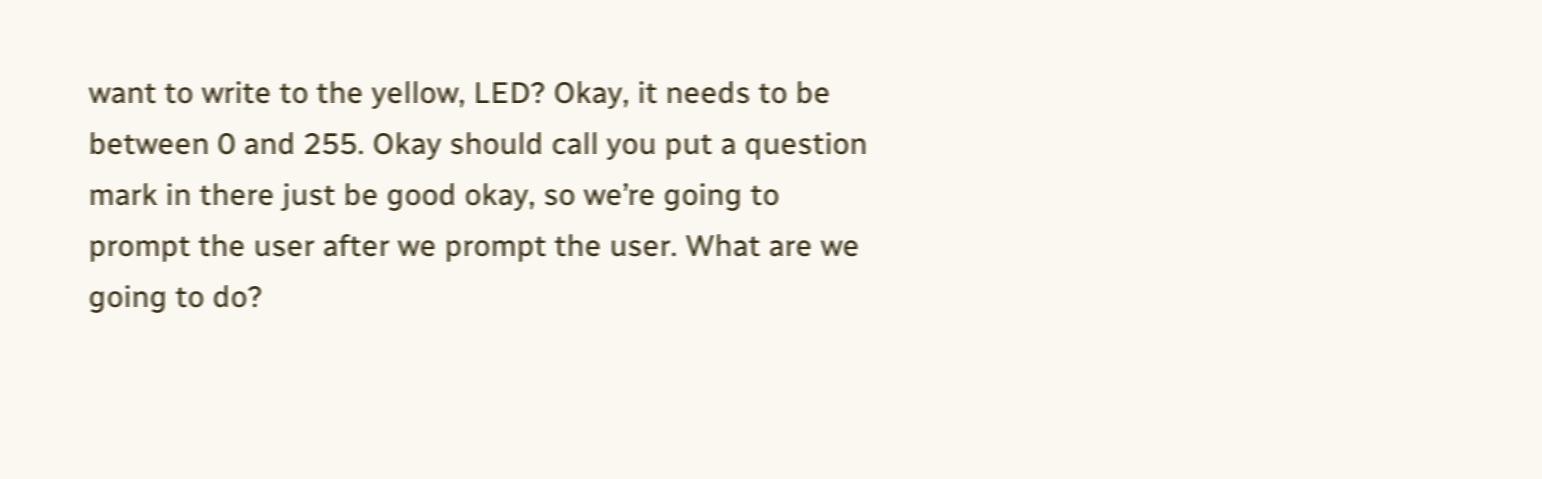want to write to the yellow, LED? Okay, it needs to be between 0 and 255. Okay should call you put a question mark in there just be good okay, so we’re going to prompt the user after we prompt the user. What are we going to do?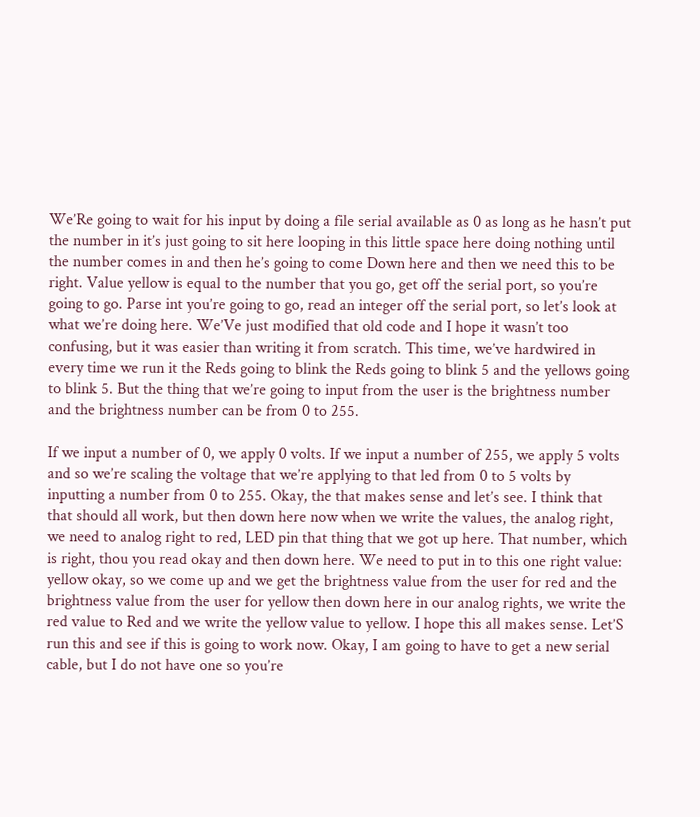We’Re going to wait for his input by doing a file serial available as 0 as long as he hasn’t put the number in it’s just going to sit here looping in this little space here doing nothing until the number comes in and then he’s going to come Down here and then we need this to be right. Value yellow is equal to the number that you go, get off the serial port, so you’re going to go. Parse int you’re going to go, read an integer off the serial port, so let’s look at what we’re doing here. We’Ve just modified that old code and I hope it wasn’t too confusing, but it was easier than writing it from scratch. This time, we’ve hardwired in every time we run it the Reds going to blink the Reds going to blink 5 and the yellows going to blink 5. But the thing that we’re going to input from the user is the brightness number and the brightness number can be from 0 to 255.

If we input a number of 0, we apply 0 volts. If we input a number of 255, we apply 5 volts and so we’re scaling the voltage that we’re applying to that led from 0 to 5 volts by inputting a number from 0 to 255. Okay, the that makes sense and let’s see. I think that that should all work, but then down here now when we write the values, the analog right, we need to analog right to red, LED pin that thing that we got up here. That number, which is right, thou you read okay and then down here. We need to put in to this one right value: yellow okay, so we come up and we get the brightness value from the user for red and the brightness value from the user for yellow then down here in our analog rights, we write the red value to Red and we write the yellow value to yellow. I hope this all makes sense. Let’S run this and see if this is going to work now. Okay, I am going to have to get a new serial cable, but I do not have one so you’re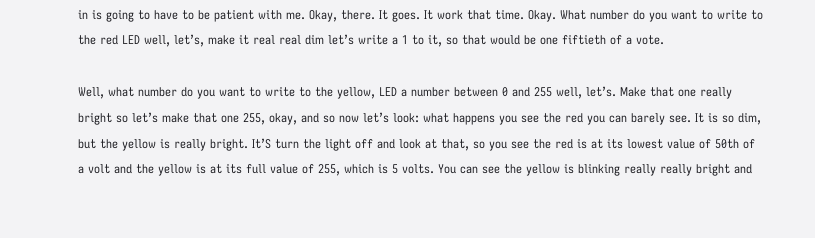in is going to have to be patient with me. Okay, there. It goes. It work that time. Okay. What number do you want to write to the red LED well, let’s, make it real real dim let’s write a 1 to it, so that would be one fiftieth of a vote.

Well, what number do you want to write to the yellow, LED a number between 0 and 255 well, let’s. Make that one really bright so let’s make that one 255, okay, and so now let’s look: what happens you see the red you can barely see. It is so dim, but the yellow is really bright. It’S turn the light off and look at that, so you see the red is at its lowest value of 50th of a volt and the yellow is at its full value of 255, which is 5 volts. You can see the yellow is blinking really really bright and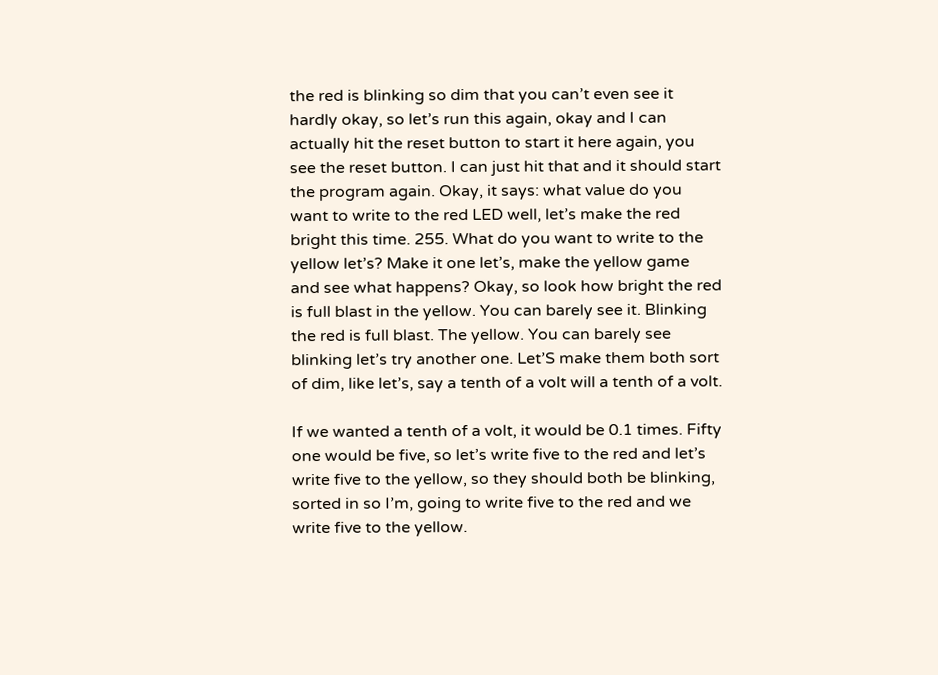the red is blinking so dim that you can’t even see it hardly okay, so let’s run this again, okay and I can actually hit the reset button to start it here again, you see the reset button. I can just hit that and it should start the program again. Okay, it says: what value do you want to write to the red LED well, let’s make the red bright this time. 255. What do you want to write to the yellow let’s? Make it one let’s, make the yellow game and see what happens? Okay, so look how bright the red is full blast in the yellow. You can barely see it. Blinking the red is full blast. The yellow. You can barely see blinking let’s try another one. Let’S make them both sort of dim, like let’s, say a tenth of a volt will a tenth of a volt.

If we wanted a tenth of a volt, it would be 0.1 times. Fifty one would be five, so let’s write five to the red and let’s write five to the yellow, so they should both be blinking, sorted in so I’m, going to write five to the red and we write five to the yellow.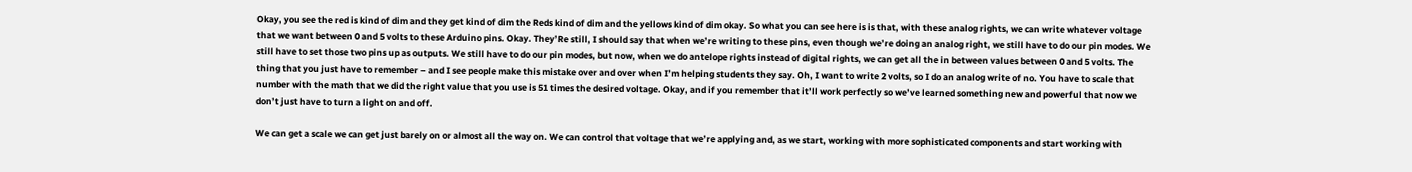Okay, you see the red is kind of dim and they get kind of dim the Reds kind of dim and the yellows kind of dim okay. So what you can see here is is that, with these analog rights, we can write whatever voltage that we want between 0 and 5 volts to these Arduino pins. Okay. They’Re still, I should say that when we’re writing to these pins, even though we’re doing an analog right, we still have to do our pin modes. We still have to set those two pins up as outputs. We still have to do our pin modes, but now, when we do antelope rights instead of digital rights, we can get all the in between values between 0 and 5 volts. The thing that you just have to remember – and I see people make this mistake over and over when I’m helping students they say. Oh, I want to write 2 volts, so I do an analog write of no. You have to scale that number with the math that we did the right value that you use is 51 times the desired voltage. Okay, and if you remember that it’ll work perfectly so we’ve learned something new and powerful that now we don’t just have to turn a light on and off.

We can get a scale we can get just barely on or almost all the way on. We can control that voltage that we’re applying and, as we start, working with more sophisticated components and start working with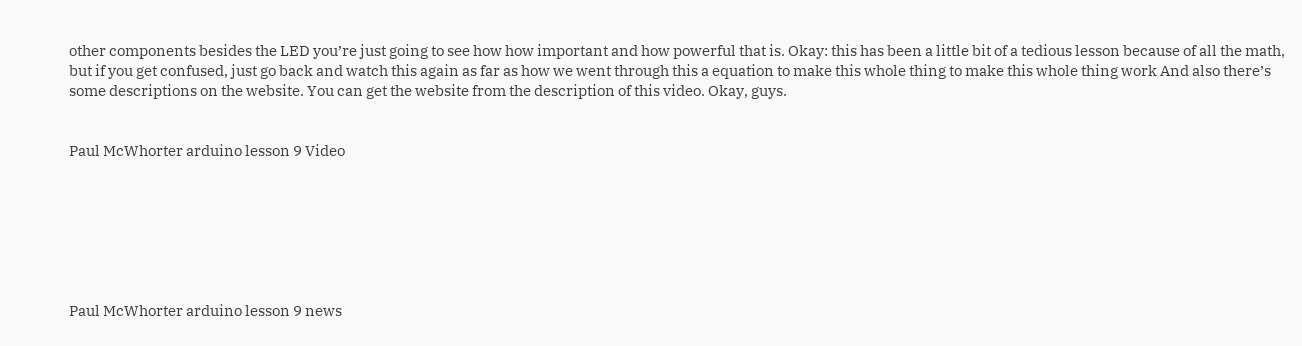other components besides the LED you’re just going to see how how important and how powerful that is. Okay: this has been a little bit of a tedious lesson because of all the math, but if you get confused, just go back and watch this again as far as how we went through this a equation to make this whole thing to make this whole thing work And also there’s some descriptions on the website. You can get the website from the description of this video. Okay, guys.


Paul McWhorter arduino lesson 9 Video







Paul McWhorter arduino lesson 9 news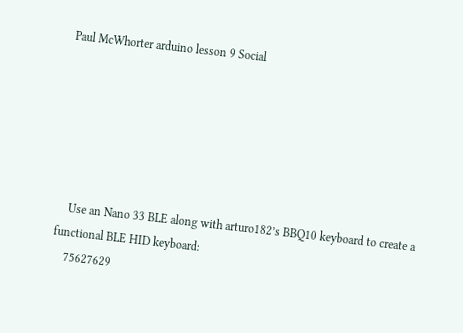Paul McWhorter arduino lesson 9 Social






    Use an Nano 33 BLE along with arturo182’s BBQ10 keyboard to create a functional BLE HID keyboard:
    75627629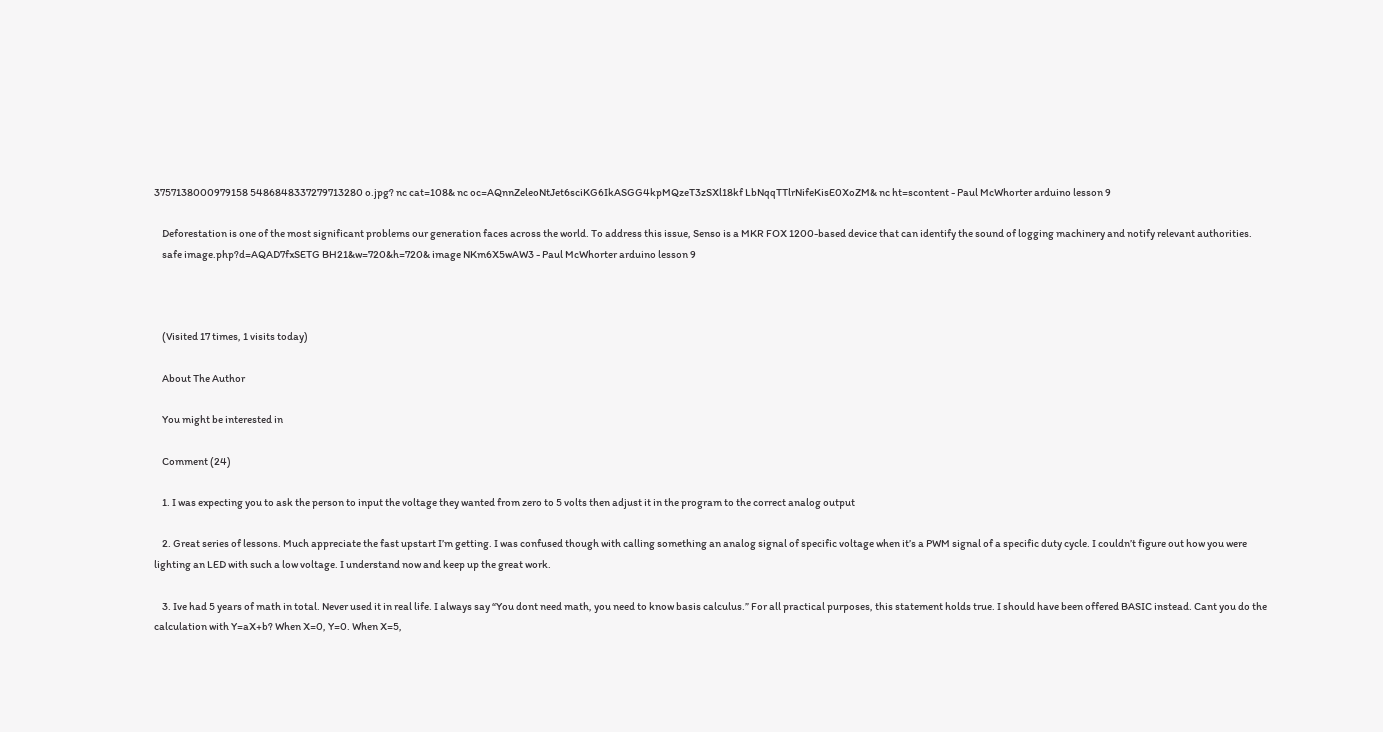3757138000979158 5486848337279713280 o.jpg? nc cat=108& nc oc=AQnnZeleoNtJet6sciKG6IkASGG4kpMQzeT3zSXl18kf LbNqqTTlrNifeKisE0XoZM& nc ht=scontent - Paul McWhorter arduino lesson 9

    Deforestation is one of the most significant problems our generation faces across the world. To address this issue, Senso is a MKR FOX 1200-based device that can identify the sound of logging machinery and notify relevant authorities.
    safe image.php?d=AQAD7fxSETG BH21&w=720&h=720& image NKm6X5wAW3 - Paul McWhorter arduino lesson 9



    (Visited 17 times, 1 visits today)

    About The Author

    You might be interested in

    Comment (24)

    1. I was expecting you to ask the person to input the voltage they wanted from zero to 5 volts then adjust it in the program to the correct analog output

    2. Great series of lessons. Much appreciate the fast upstart I’m getting. I was confused though with calling something an analog signal of specific voltage when it’s a PWM signal of a specific duty cycle. I couldn’t figure out how you were lighting an LED with such a low voltage. I understand now and keep up the great work.

    3. Ive had 5 years of math in total. Never used it in real life. I always say “You dont need math, you need to know basis calculus.” For all practical purposes, this statement holds true. I should have been offered BASIC instead. Cant you do the calculation with Y=aX+b? When X=0, Y=0. When X=5,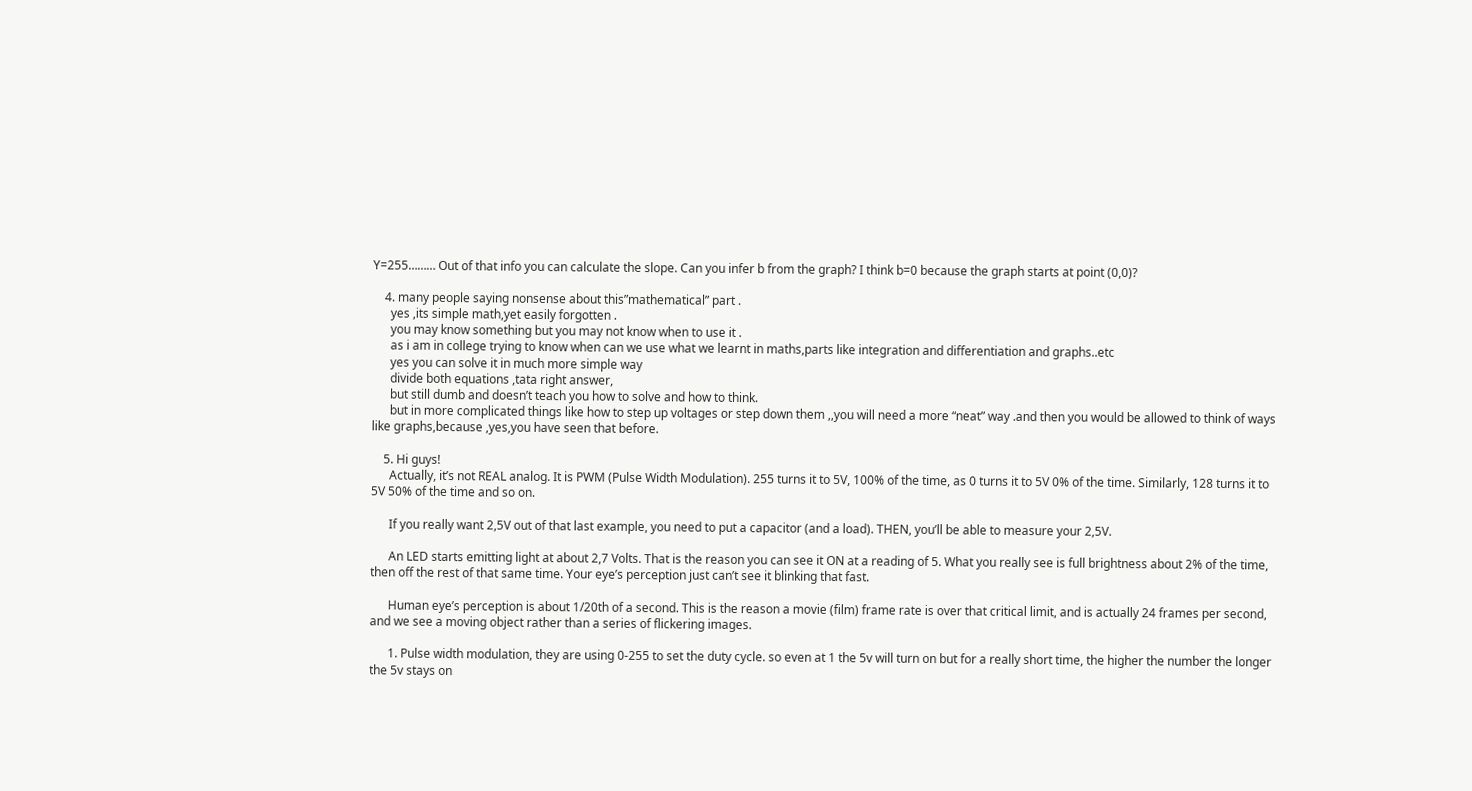Y=255……… Out of that info you can calculate the slope. Can you infer b from the graph? I think b=0 because the graph starts at point (0,0)?

    4. many people saying nonsense about this”mathematical” part .
      yes ,its simple math,yet easily forgotten .
      you may know something but you may not know when to use it .
      as i am in college trying to know when can we use what we learnt in maths,parts like integration and differentiation and graphs..etc
      yes you can solve it in much more simple way
      divide both equations ,tata right answer,
      but still dumb and doesn’t teach you how to solve and how to think.
      but in more complicated things like how to step up voltages or step down them ,,you will need a more “neat” way .and then you would be allowed to think of ways like graphs,because ,yes,you have seen that before.

    5. Hi guys!
      Actually, it’s not REAL analog. It is PWM (Pulse Width Modulation). 255 turns it to 5V, 100% of the time, as 0 turns it to 5V 0% of the time. Similarly, 128 turns it to 5V 50% of the time and so on.

      If you really want 2,5V out of that last example, you need to put a capacitor (and a load). THEN, you’ll be able to measure your 2,5V.

      An LED starts emitting light at about 2,7 Volts. That is the reason you can see it ON at a reading of 5. What you really see is full brightness about 2% of the time, then off the rest of that same time. Your eye’s perception just can’t see it blinking that fast.

      Human eye’s perception is about 1/20th of a second. This is the reason a movie (film) frame rate is over that critical limit, and is actually 24 frames per second, and we see a moving object rather than a series of flickering images.

      1. Pulse width modulation, they are using 0-255 to set the duty cycle. so even at 1 the 5v will turn on but for a really short time, the higher the number the longer the 5v stays on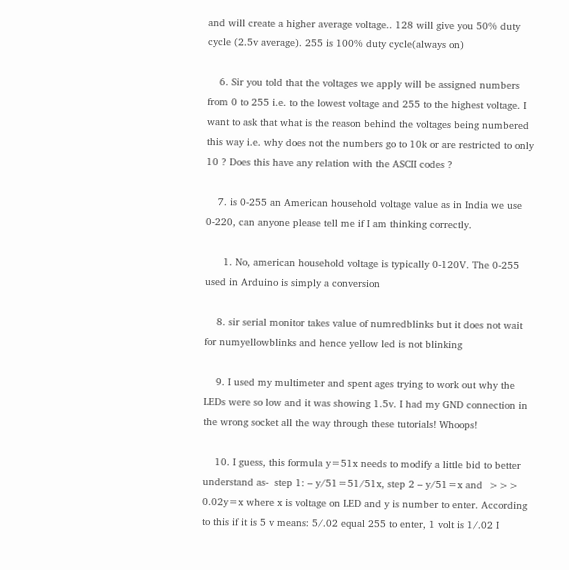and will create a higher average voltage.. 128 will give you 50% duty cycle (2.5v average). 255 is 100% duty cycle(always on)

    6. Sir you told that the voltages we apply will be assigned numbers from 0 to 255 i.e. to the lowest voltage and 255 to the highest voltage. I want to ask that what is the reason behind the voltages being numbered this way i.e. why does not the numbers go to 10k or are restricted to only 10 ? Does this have any relation with the ASCII codes ?

    7. is 0-255 an American household voltage value as in India we use 0-220, can anyone please tell me if I am thinking correctly.

      1. No, american household voltage is typically 0-120V. The 0-255 used in Arduino is simply a conversion

    8. sir serial monitor takes value of numredblinks but it does not wait for numyellowblinks and hence yellow led is not blinking

    9. I used my multimeter and spent ages trying to work out why the LEDs were so low and it was showing 1.5v. I had my GND connection in the wrong socket all the way through these tutorials! Whoops!

    10. I guess, this formula y=51x needs to modify a little bid to better understand as-  step 1: – y/51=51/51x, step 2 – y/51=x and  >>> 0.02y=x where x is voltage on LED and y is number to enter. According to this if it is 5 v means: 5/.02 equal 255 to enter, 1 volt is 1/.02 I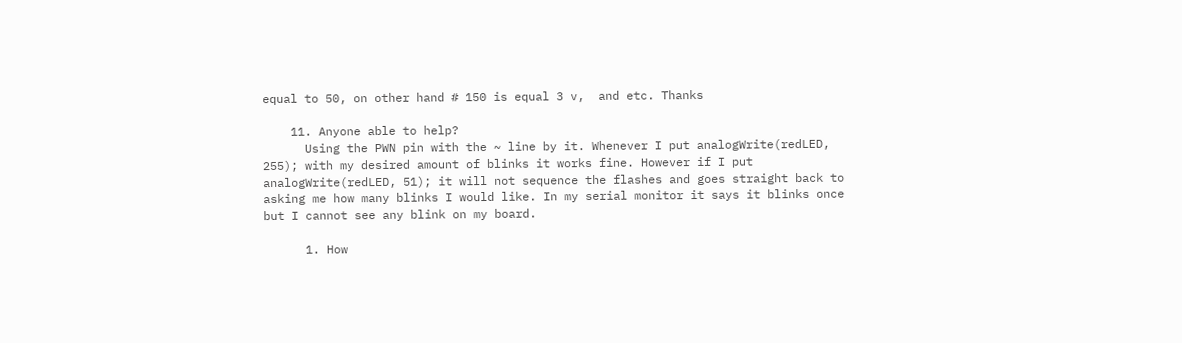equal to 50, on other hand # 150 is equal 3 v,  and etc. Thanks

    11. Anyone able to help?
      Using the PWN pin with the ~ line by it. Whenever I put analogWrite(redLED, 255); with my desired amount of blinks it works fine. However if I put analogWrite(redLED, 51); it will not sequence the flashes and goes straight back to asking me how many blinks I would like. In my serial monitor it says it blinks once but I cannot see any blink on my board.

      1. How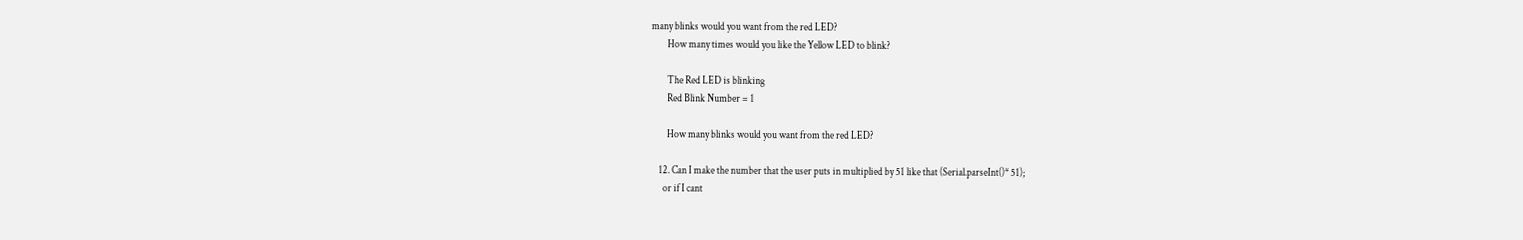many blinks would you want from the red LED?
        How many times would you like the Yellow LED to blink?

        The Red LED is blinking
        Red Blink Number = 1

        How many blinks would you want from the red LED?

    12. Can I make the number that the user puts in multiplied by 51 like that (Serial.parseInt()* 51);
      or if I cant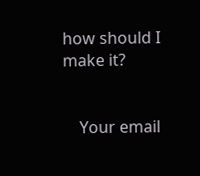how should I make it?


    Your email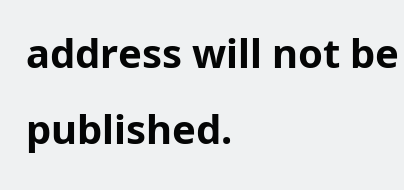address will not be published.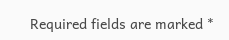Required fields are marked *